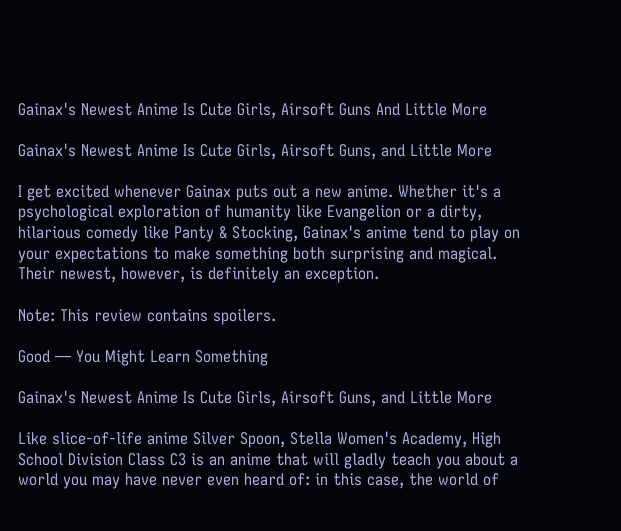Gainax's Newest Anime Is Cute Girls, Airsoft Guns And Little More

Gainax's Newest Anime Is Cute Girls, Airsoft Guns, and Little More

I get excited whenever Gainax puts out a new anime. Whether it's a psychological exploration of humanity like Evangelion or a dirty, hilarious comedy like Panty & Stocking, Gainax's anime tend to play on your expectations to make something both surprising and magical. Their newest, however, is definitely an exception.

Note: This review contains spoilers.

Good — You Might Learn Something

Gainax's Newest Anime Is Cute Girls, Airsoft Guns, and Little More

Like slice-of-life anime Silver Spoon, Stella Women's Academy, High School Division Class C3 is an anime that will gladly teach you about a world you may have never even heard of: in this case, the world of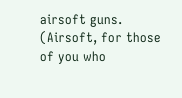airsoft guns. (Airsoft, for those of you who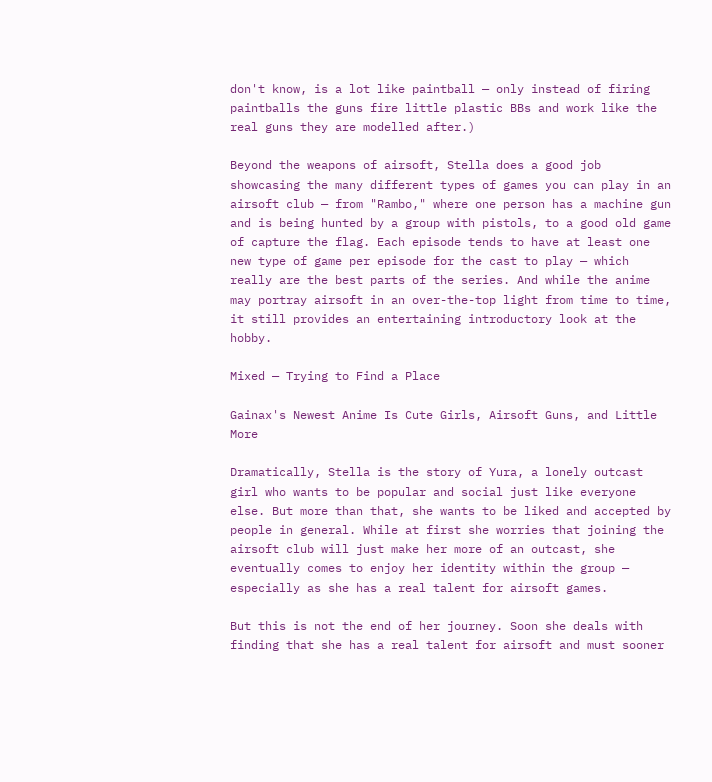don't know, is a lot like paintball — only instead of firing paintballs the guns fire little plastic BBs and work like the real guns they are modelled after.)

Beyond the weapons of airsoft, Stella does a good job showcasing the many different types of games you can play in an airsoft club — from "Rambo," where one person has a machine gun and is being hunted by a group with pistols, to a good old game of capture the flag. Each episode tends to have at least one new type of game per episode for the cast to play — which really are the best parts of the series. And while the anime may portray airsoft in an over-the-top light from time to time, it still provides an entertaining introductory look at the hobby.

Mixed — Trying to Find a Place

Gainax's Newest Anime Is Cute Girls, Airsoft Guns, and Little More

Dramatically, Stella is the story of Yura, a lonely outcast girl who wants to be popular and social just like everyone else. But more than that, she wants to be liked and accepted by people in general. While at first she worries that joining the airsoft club will just make her more of an outcast, she eventually comes to enjoy her identity within the group — especially as she has a real talent for airsoft games.

But this is not the end of her journey. Soon she deals with finding that she has a real talent for airsoft and must sooner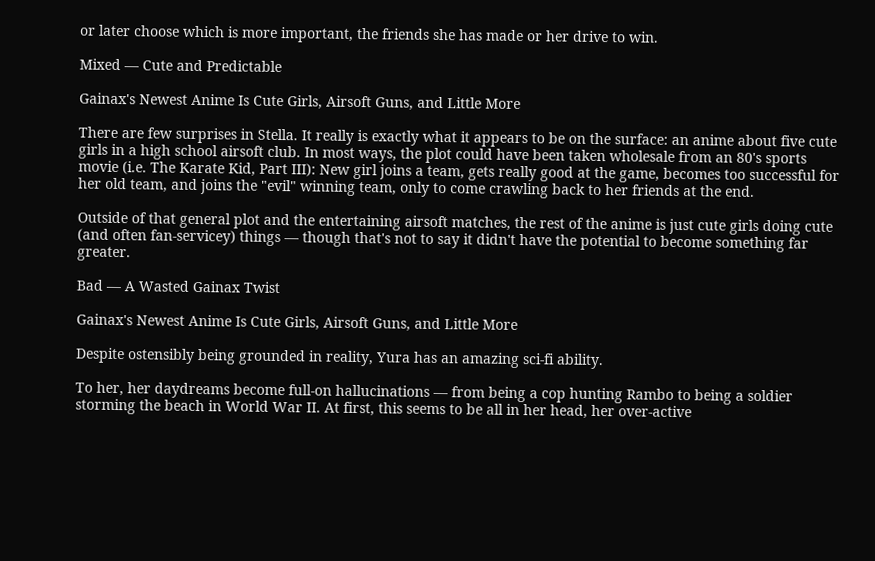or later choose which is more important, the friends she has made or her drive to win.

Mixed — Cute and Predictable

Gainax's Newest Anime Is Cute Girls, Airsoft Guns, and Little More

There are few surprises in Stella. It really is exactly what it appears to be on the surface: an anime about five cute girls in a high school airsoft club. In most ways, the plot could have been taken wholesale from an 80's sports movie (i.e. The Karate Kid, Part III): New girl joins a team, gets really good at the game, becomes too successful for her old team, and joins the "evil" winning team, only to come crawling back to her friends at the end.

Outside of that general plot and the entertaining airsoft matches, the rest of the anime is just cute girls doing cute (and often fan-servicey) things — though that's not to say it didn't have the potential to become something far greater.

Bad — A Wasted Gainax Twist

Gainax's Newest Anime Is Cute Girls, Airsoft Guns, and Little More

Despite ostensibly being grounded in reality, Yura has an amazing sci-fi ability.

To her, her daydreams become full-on hallucinations — from being a cop hunting Rambo to being a soldier storming the beach in World War II. At first, this seems to be all in her head, her over-active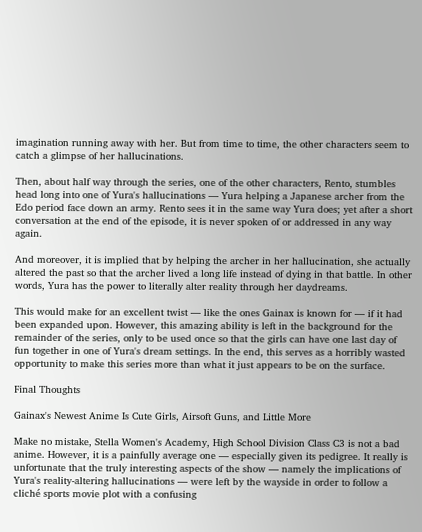imagination running away with her. But from time to time, the other characters seem to catch a glimpse of her hallucinations.

Then, about half way through the series, one of the other characters, Rento, stumbles head long into one of Yura's hallucinations — Yura helping a Japanese archer from the Edo period face down an army. Rento sees it in the same way Yura does; yet after a short conversation at the end of the episode, it is never spoken of or addressed in any way again.

And moreover, it is implied that by helping the archer in her hallucination, she actually altered the past so that the archer lived a long life instead of dying in that battle. In other words, Yura has the power to literally alter reality through her daydreams.

This would make for an excellent twist — like the ones Gainax is known for — if it had been expanded upon. However, this amazing ability is left in the background for the remainder of the series, only to be used once so that the girls can have one last day of fun together in one of Yura's dream settings. In the end, this serves as a horribly wasted opportunity to make this series more than what it just appears to be on the surface.

Final Thoughts

Gainax's Newest Anime Is Cute Girls, Airsoft Guns, and Little More

Make no mistake, Stella Women's Academy, High School Division Class C3 is not a bad anime. However, it is a painfully average one — especially given its pedigree. It really is unfortunate that the truly interesting aspects of the show — namely the implications of Yura's reality-altering hallucinations — were left by the wayside in order to follow a cliché sports movie plot with a confusing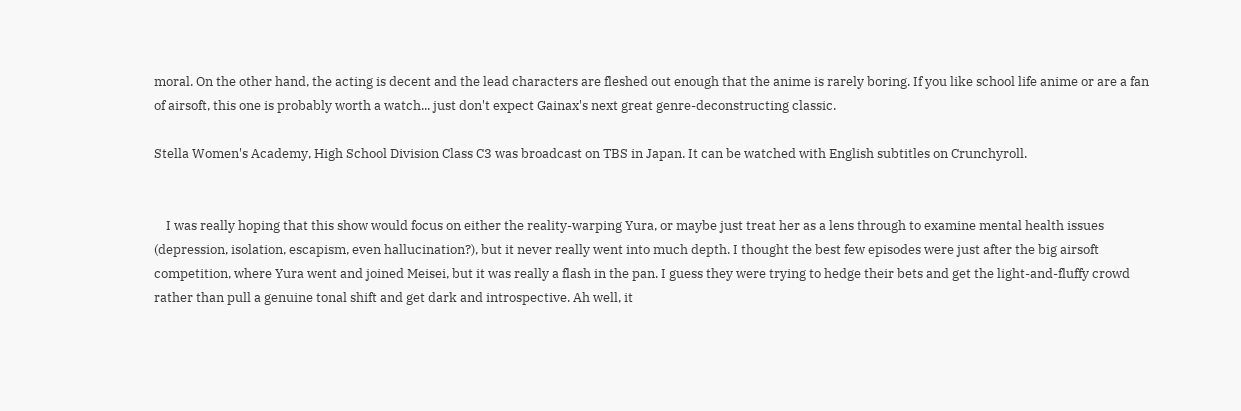moral. On the other hand, the acting is decent and the lead characters are fleshed out enough that the anime is rarely boring. If you like school life anime or are a fan of airsoft, this one is probably worth a watch... just don't expect Gainax's next great genre-deconstructing classic.

Stella Women's Academy, High School Division Class C3 was broadcast on TBS in Japan. It can be watched with English subtitles on Crunchyroll.


    I was really hoping that this show would focus on either the reality-warping Yura, or maybe just treat her as a lens through to examine mental health issues (depression, isolation, escapism, even hallucination?), but it never really went into much depth. I thought the best few episodes were just after the big airsoft competition, where Yura went and joined Meisei, but it was really a flash in the pan. I guess they were trying to hedge their bets and get the light-and-fluffy crowd rather than pull a genuine tonal shift and get dark and introspective. Ah well, it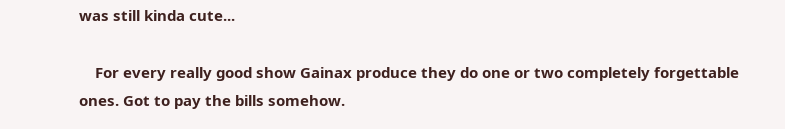was still kinda cute...

    For every really good show Gainax produce they do one or two completely forgettable ones. Got to pay the bills somehow.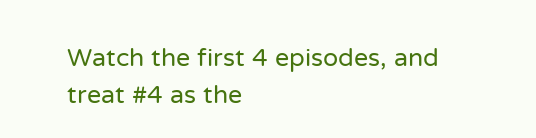Watch the first 4 episodes, and treat #4 as the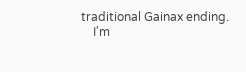traditional Gainax ending.
    I'm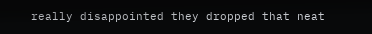really disappointed they dropped that neat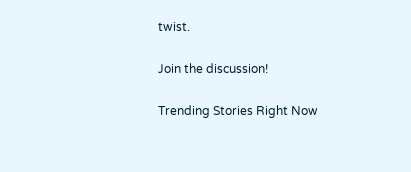twist.

Join the discussion!

Trending Stories Right Now